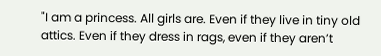"I am a princess. All girls are. Even if they live in tiny old attics. Even if they dress in rags, even if they aren’t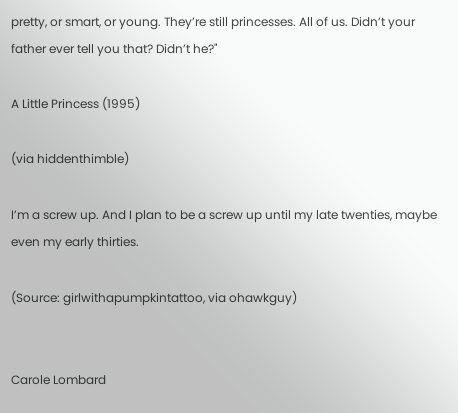pretty, or smart, or young. They’re still princesses. All of us. Didn’t your father ever tell you that? Didn’t he?"

A Little Princess (1995)

(via hiddenthimble)

I’m a screw up. And I plan to be a screw up until my late twenties, maybe even my early thirties.

(Source: girlwithapumpkintattoo, via ohawkguy)


Carole Lombard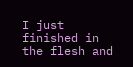I just finished in the flesh and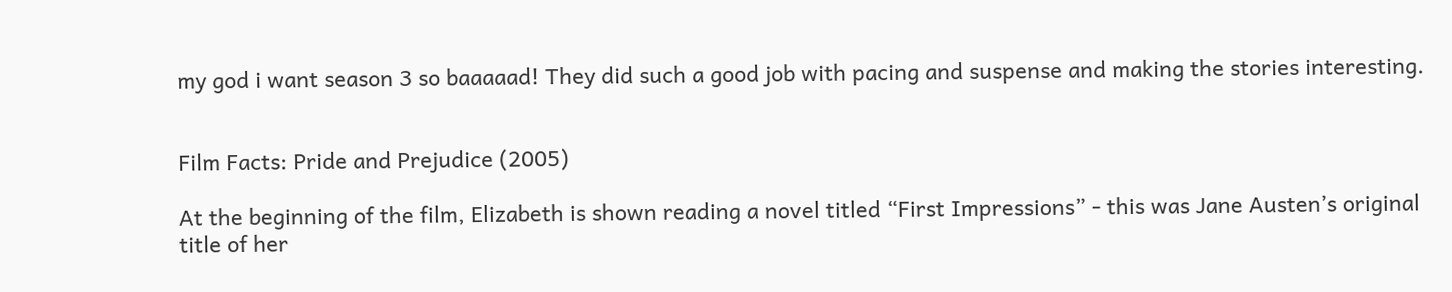my god i want season 3 so baaaaad! They did such a good job with pacing and suspense and making the stories interesting.


Film Facts: Pride and Prejudice (2005)

At the beginning of the film, Elizabeth is shown reading a novel titled “First Impressions” - this was Jane Austen’s original title of her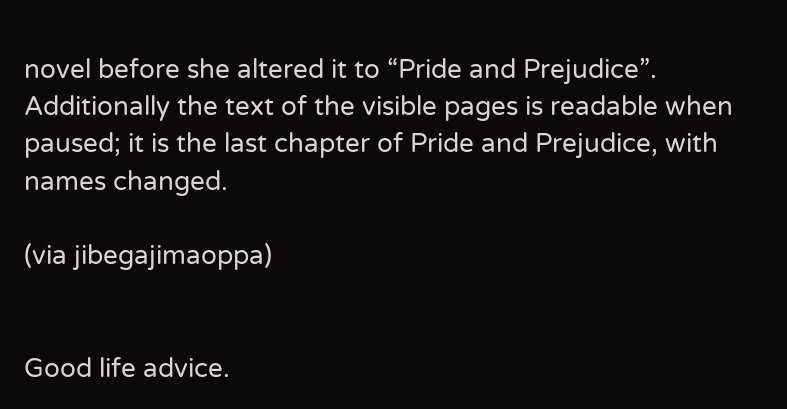novel before she altered it to “Pride and Prejudice”. Additionally the text of the visible pages is readable when paused; it is the last chapter of Pride and Prejudice, with names changed.

(via jibegajimaoppa)


Good life advice.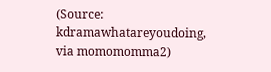(Source: kdramawhatareyoudoing, via momomomma2)